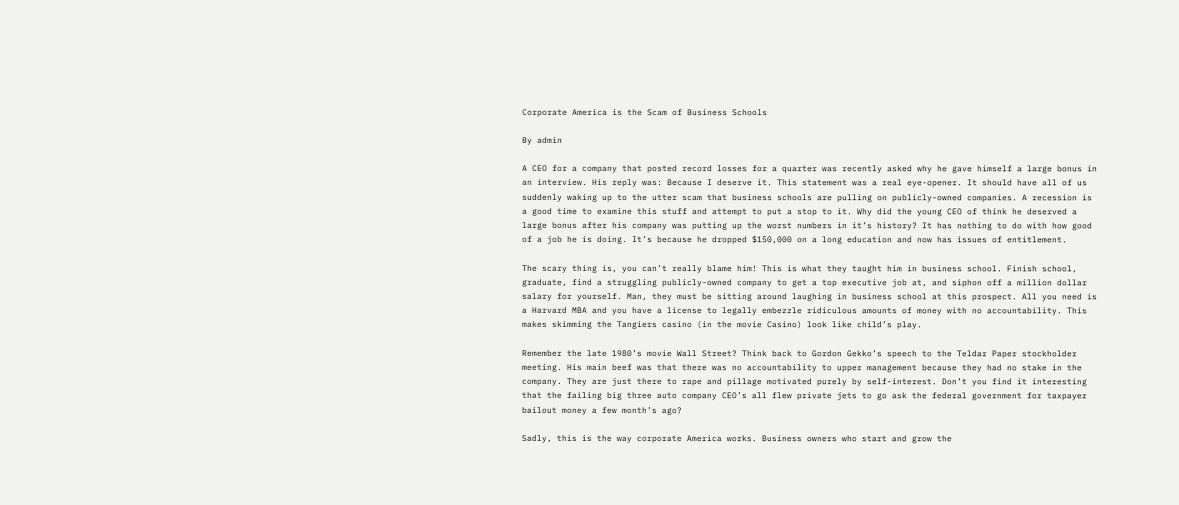Corporate America is the Scam of Business Schools

By admin

A CEO for a company that posted record losses for a quarter was recently asked why he gave himself a large bonus in an interview. His reply was: Because I deserve it. This statement was a real eye-opener. It should have all of us suddenly waking up to the utter scam that business schools are pulling on publicly-owned companies. A recession is a good time to examine this stuff and attempt to put a stop to it. Why did the young CEO of think he deserved a large bonus after his company was putting up the worst numbers in it’s history? It has nothing to do with how good of a job he is doing. It’s because he dropped $150,000 on a long education and now has issues of entitlement.

The scary thing is, you can’t really blame him! This is what they taught him in business school. Finish school, graduate, find a struggling publicly-owned company to get a top executive job at, and siphon off a million dollar salary for yourself. Man, they must be sitting around laughing in business school at this prospect. All you need is a Harvard MBA and you have a license to legally embezzle ridiculous amounts of money with no accountability. This makes skimming the Tangiers casino (in the movie Casino) look like child’s play.

Remember the late 1980’s movie Wall Street? Think back to Gordon Gekko’s speech to the Teldar Paper stockholder meeting. His main beef was that there was no accountability to upper management because they had no stake in the company. They are just there to rape and pillage motivated purely by self-interest. Don’t you find it interesting that the failing big three auto company CEO’s all flew private jets to go ask the federal government for taxpayer bailout money a few month’s ago?

Sadly, this is the way corporate America works. Business owners who start and grow the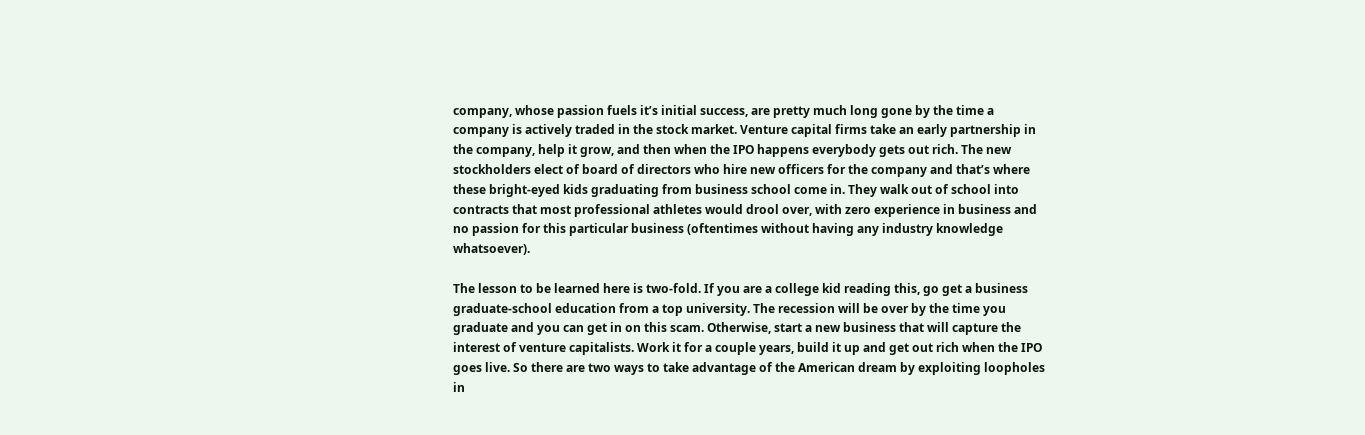company, whose passion fuels it’s initial success, are pretty much long gone by the time a company is actively traded in the stock market. Venture capital firms take an early partnership in the company, help it grow, and then when the IPO happens everybody gets out rich. The new stockholders elect of board of directors who hire new officers for the company and that’s where these bright-eyed kids graduating from business school come in. They walk out of school into contracts that most professional athletes would drool over, with zero experience in business and no passion for this particular business (oftentimes without having any industry knowledge whatsoever).

The lesson to be learned here is two-fold. If you are a college kid reading this, go get a business graduate-school education from a top university. The recession will be over by the time you graduate and you can get in on this scam. Otherwise, start a new business that will capture the interest of venture capitalists. Work it for a couple years, build it up and get out rich when the IPO goes live. So there are two ways to take advantage of the American dream by exploiting loopholes in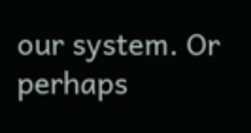our system. Or perhaps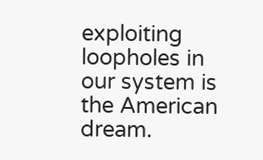exploiting loopholes in our system is the American dream.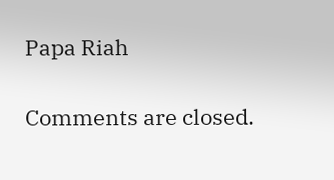Papa Riah

Comments are closed.